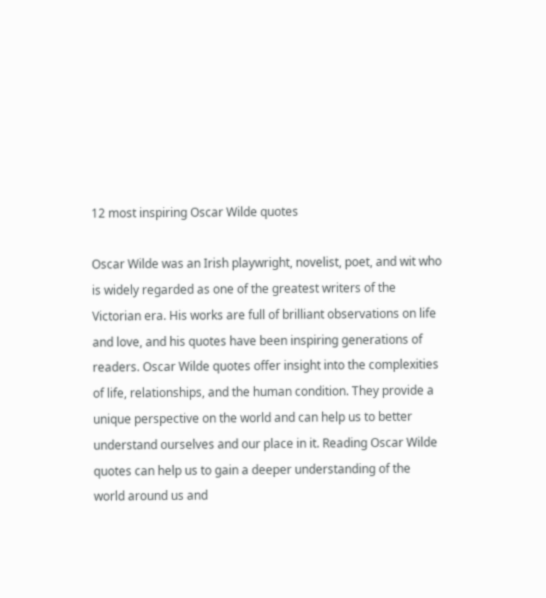12 most inspiring Oscar Wilde quotes

Oscar Wilde was an Irish playwright, novelist, poet, and wit who is widely regarded as one of the greatest writers of the Victorian era. His works are full of brilliant observations on life and love, and his quotes have been inspiring generations of readers. Oscar Wilde quotes offer insight into the complexities of life, relationships, and the human condition. They provide a unique perspective on the world and can help us to better understand ourselves and our place in it. Reading Oscar Wilde quotes can help us to gain a deeper understanding of the world around us and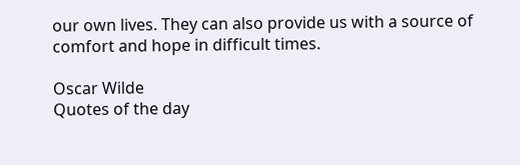our own lives. They can also provide us with a source of comfort and hope in difficult times.

Oscar Wilde
Quotes of the day